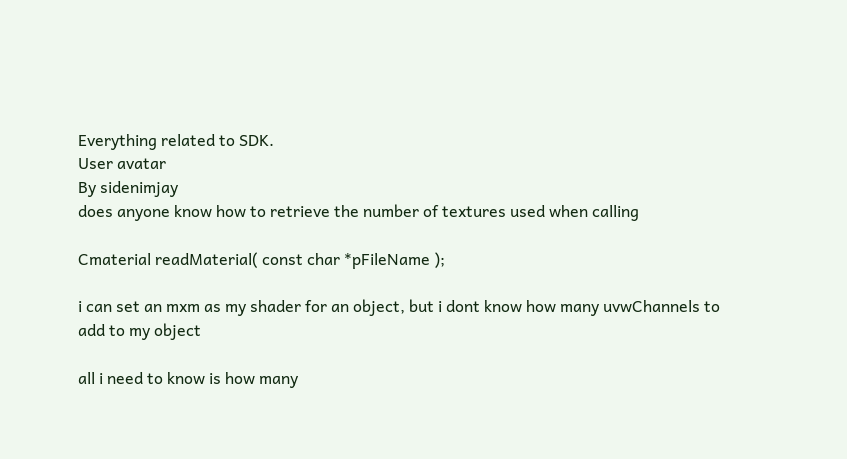Everything related to SDK.
User avatar
By sidenimjay
does anyone know how to retrieve the number of textures used when calling

Cmaterial readMaterial( const char *pFileName );

i can set an mxm as my shader for an object, but i dont know how many uvwChannels to add to my object

all i need to know is how many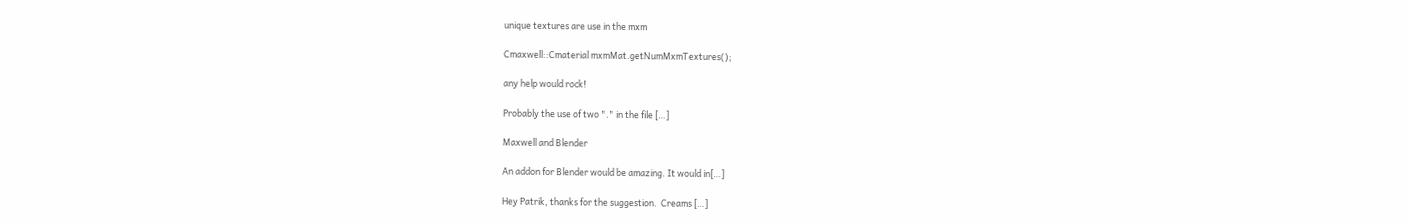unique textures are use in the mxm

Cmaxwell::Cmaterial mxmMat.getNumMxmTextures();

any help would rock!

Probably the use of two "." in the file […]

Maxwell and Blender

An addon for Blender would be amazing. It would in[…]

Hey Patrik, thanks for the suggestion.  Creams […]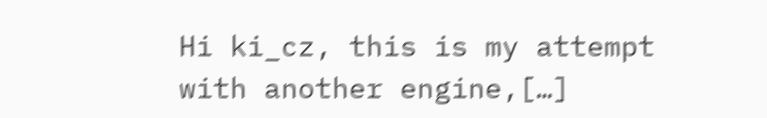Hi ki_cz, this is my attempt with another engine,[…]